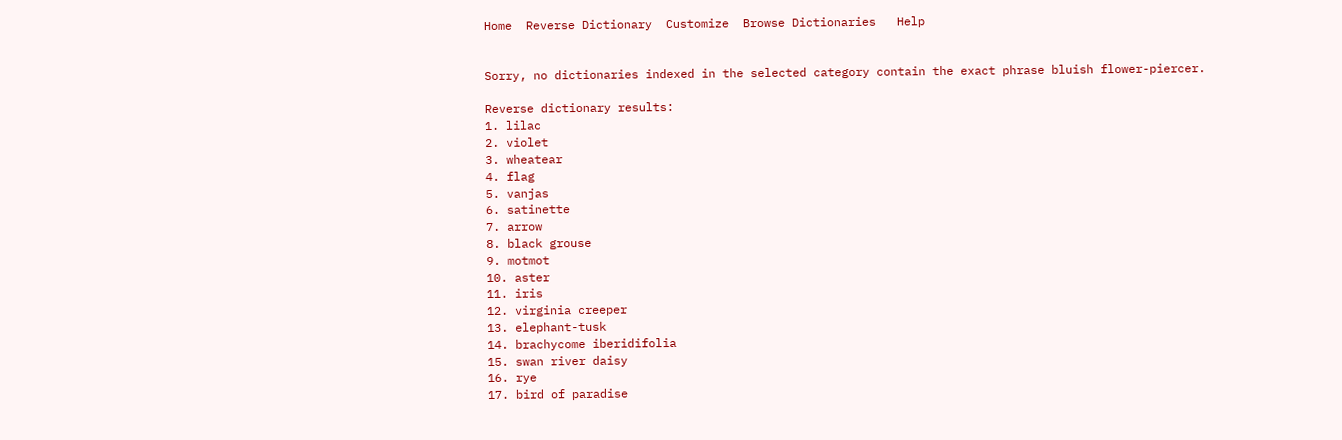Home  Reverse Dictionary  Customize  Browse Dictionaries   Help


Sorry, no dictionaries indexed in the selected category contain the exact phrase bluish flower-piercer.

Reverse dictionary results:
1. lilac
2. violet
3. wheatear
4. flag
5. vanjas
6. satinette
7. arrow
8. black grouse
9. motmot
10. aster
11. iris
12. virginia creeper
13. elephant-tusk
14. brachycome iberidifolia
15. swan river daisy
16. rye
17. bird of paradise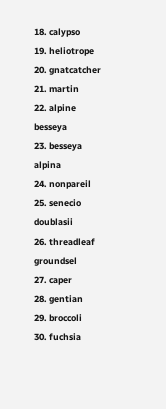18. calypso
19. heliotrope
20. gnatcatcher
21. martin
22. alpine besseya
23. besseya alpina
24. nonpareil
25. senecio doublasii
26. threadleaf groundsel
27. caper
28. gentian
29. broccoli
30. fuchsia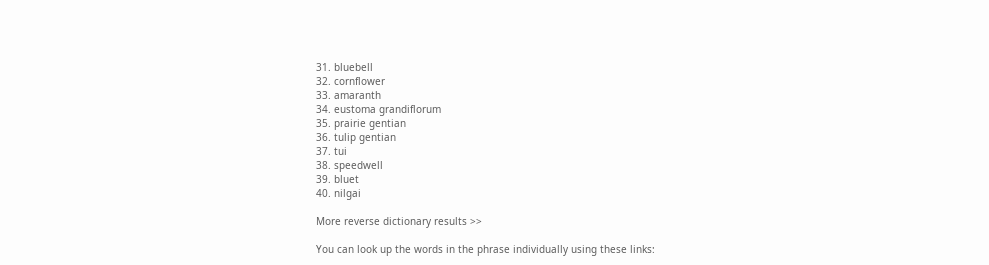31. bluebell
32. cornflower
33. amaranth
34. eustoma grandiflorum
35. prairie gentian
36. tulip gentian
37. tui
38. speedwell
39. bluet
40. nilgai

More reverse dictionary results >>

You can look up the words in the phrase individually using these links: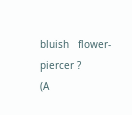bluish   flower-piercer ?
(A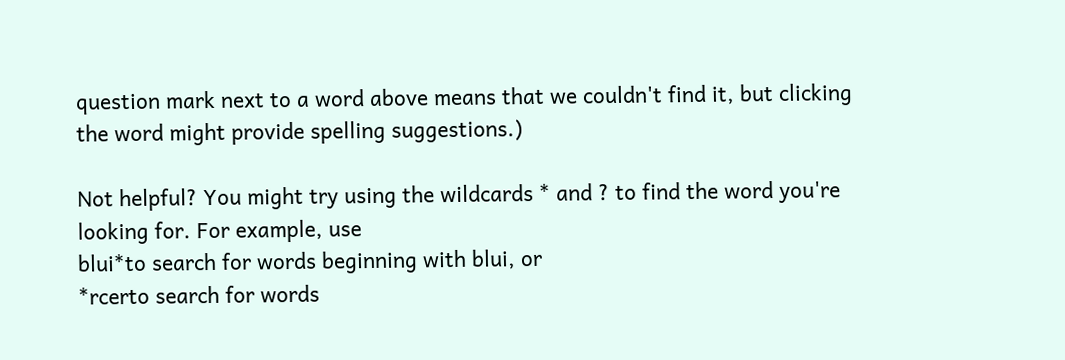question mark next to a word above means that we couldn't find it, but clicking the word might provide spelling suggestions.)

Not helpful? You might try using the wildcards * and ? to find the word you're looking for. For example, use
blui*to search for words beginning with blui, or
*rcerto search for words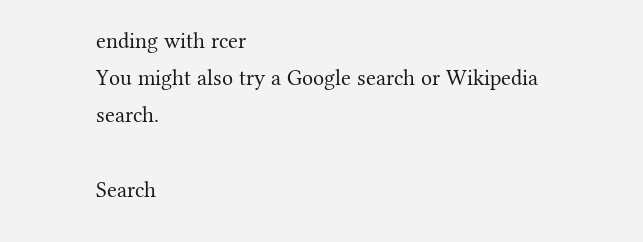ending with rcer
You might also try a Google search or Wikipedia search.

Search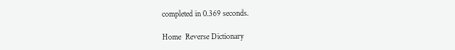completed in 0.369 seconds.

Home  Reverse Dictionary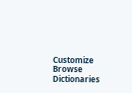Customize  Browse Dictionaries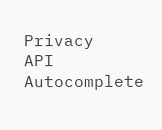Privacy    API    Autocomplete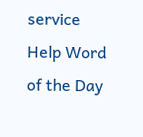service    Help Word of the Day